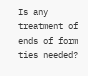Is any treatment of ends of form ties needed?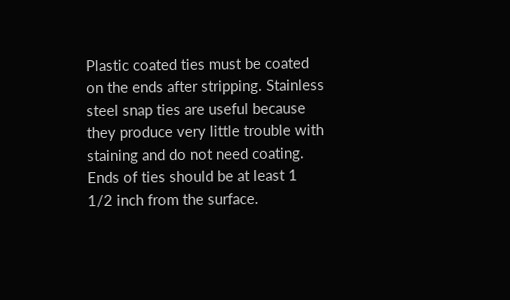Plastic coated ties must be coated on the ends after stripping. Stainless steel snap ties are useful because they produce very little trouble with staining and do not need coating. Ends of ties should be at least 1 1/2 inch from the surface.